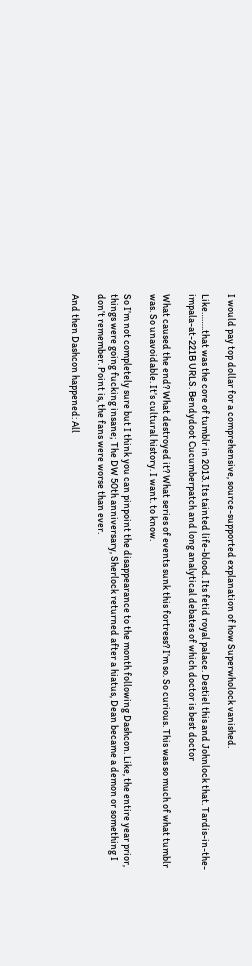I would pay top dollar for a comprehensive, source-supported explanation of how Superwholock vanished.

Like……..that was the core of tumblr in 2013. Its tainted life-blood. Its fetid royal palace. Destiel this and Johnlock that. Tardis-in-the-impala-at-221B URLS. Bendydoot Cucumberpatch and long analytical debates of which doctor is best doctor

What caused the end? What destroyed it? What series of events sunk this fortress? I’m so. So curious. This was so much of what tumblr was. So unavoidable. It’s cultural history. I want. to know.

So I’m not completely sure but I think you can pinpoint the disappearance to the month following Dashcon. Like, the entire year prior, things were going fucking insane; The DW 50th anniversary, Sherlock returned after a hiatus, Dean became a demon or something I don’t remember. Point is, the fans were worse than ever.

And then Dashcon happened: All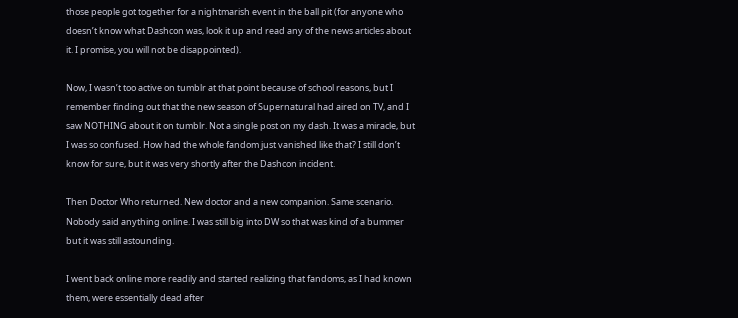those people got together for a nightmarish event in the ball pit (for anyone who doesn’t know what Dashcon was, look it up and read any of the news articles about it. I promise, you will not be disappointed).

Now, I wasn’t too active on tumblr at that point because of school reasons, but I remember finding out that the new season of Supernatural had aired on TV, and I saw NOTHING about it on tumblr. Not a single post on my dash. It was a miracle, but I was so confused. How had the whole fandom just vanished like that? I still don’t know for sure, but it was very shortly after the Dashcon incident.

Then Doctor Who returned. New doctor and a new companion. Same scenario. Nobody said anything online. I was still big into DW so that was kind of a bummer but it was still astounding.

I went back online more readily and started realizing that fandoms, as I had known them, were essentially dead after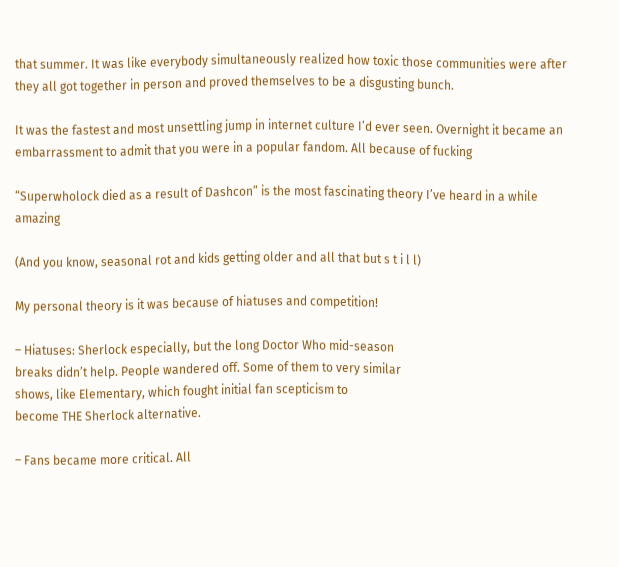that summer. It was like everybody simultaneously realized how toxic those communities were after they all got together in person and proved themselves to be a disgusting bunch.

It was the fastest and most unsettling jump in internet culture I’d ever seen. Overnight it became an embarrassment to admit that you were in a popular fandom. All because of fucking

“Superwholock died as a result of Dashcon” is the most fascinating theory I’ve heard in a while amazing

(And you know, seasonal rot and kids getting older and all that but s t i l l)

My personal theory is it was because of hiatuses and competition!

– Hiatuses: Sherlock especially, but the long Doctor Who mid-season
breaks didn’t help. People wandered off. Some of them to very similar
shows, like Elementary, which fought initial fan scepticism to
become THE Sherlock alternative.

– Fans became more critical. All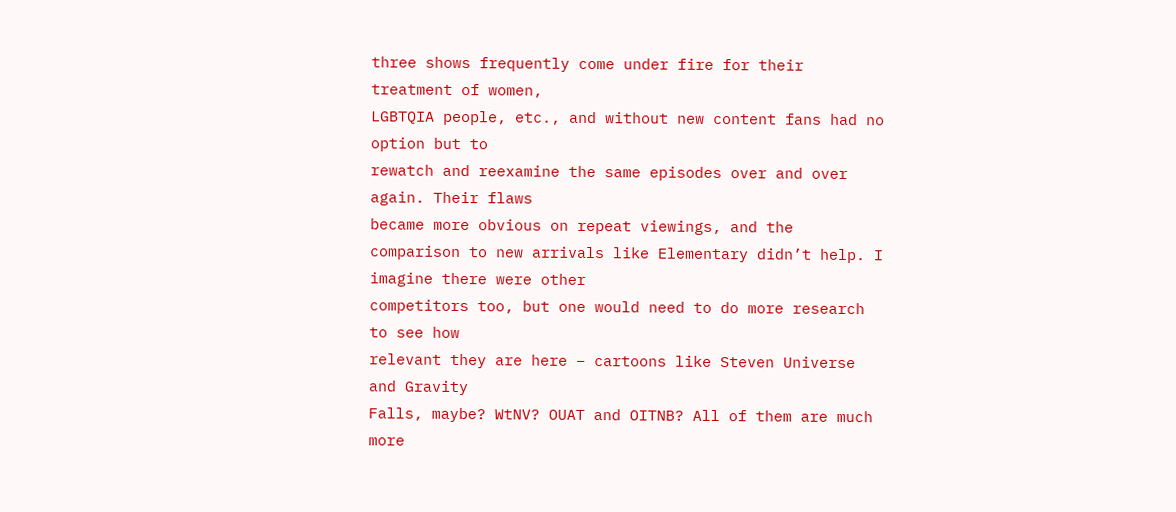three shows frequently come under fire for their treatment of women,
LGBTQIA people, etc., and without new content fans had no option but to
rewatch and reexamine the same episodes over and over again. Their flaws
became more obvious on repeat viewings, and the comparison to new arrivals like Elementary didn’t help. I imagine there were other
competitors too, but one would need to do more research to see how
relevant they are here – cartoons like Steven Universe and Gravity
Falls, maybe? WtNV? OUAT and OITNB? All of them are much more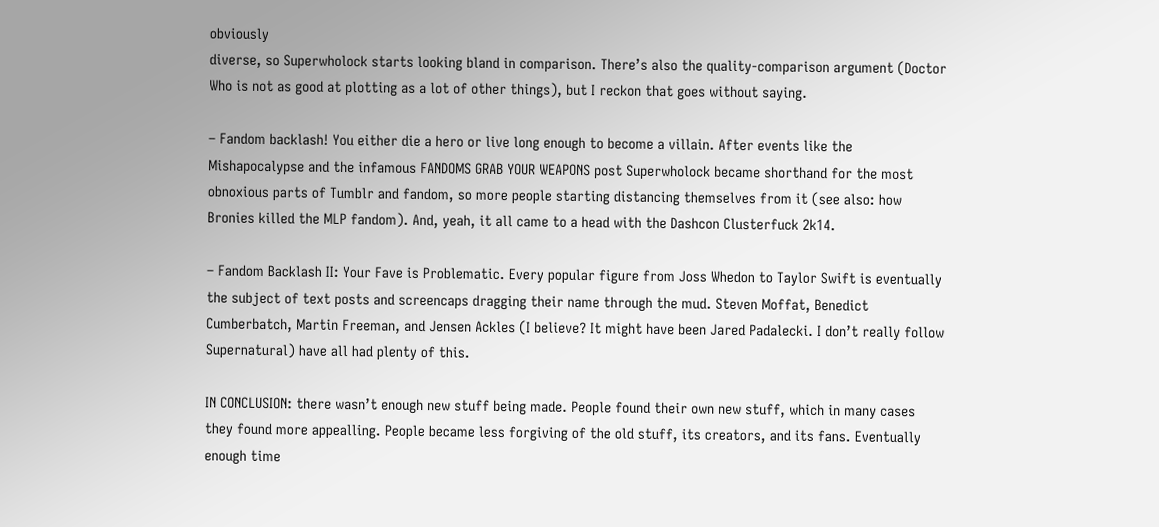obviously
diverse, so Superwholock starts looking bland in comparison. There’s also the quality-comparison argument (Doctor Who is not as good at plotting as a lot of other things), but I reckon that goes without saying.

– Fandom backlash! You either die a hero or live long enough to become a villain. After events like the Mishapocalypse and the infamous FANDOMS GRAB YOUR WEAPONS post Superwholock became shorthand for the most obnoxious parts of Tumblr and fandom, so more people starting distancing themselves from it (see also: how Bronies killed the MLP fandom). And, yeah, it all came to a head with the Dashcon Clusterfuck 2k14.

– Fandom Backlash II: Your Fave is Problematic. Every popular figure from Joss Whedon to Taylor Swift is eventually the subject of text posts and screencaps dragging their name through the mud. Steven Moffat, Benedict Cumberbatch, Martin Freeman, and Jensen Ackles (I believe? It might have been Jared Padalecki. I don’t really follow Supernatural) have all had plenty of this.

IN CONCLUSION: there wasn’t enough new stuff being made. People found their own new stuff, which in many cases they found more appealling. People became less forgiving of the old stuff, its creators, and its fans. Eventually enough time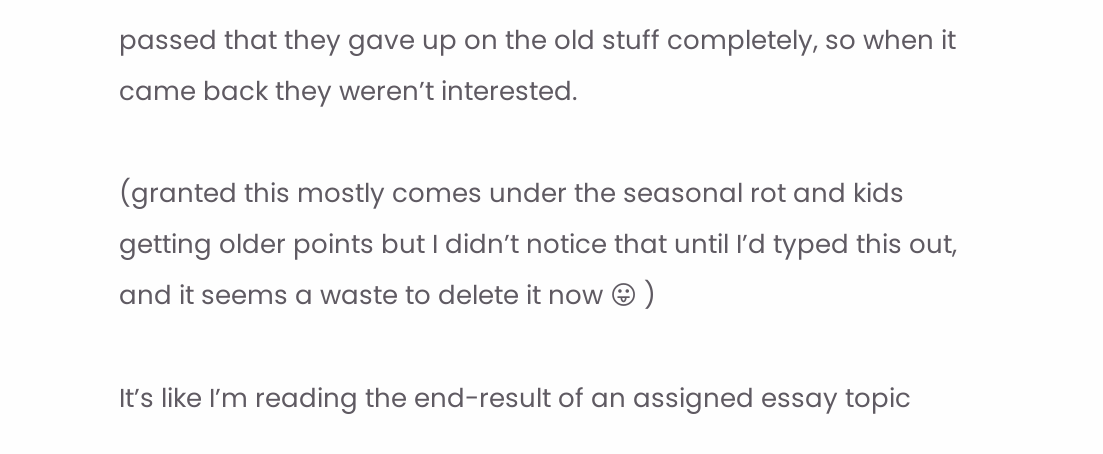passed that they gave up on the old stuff completely, so when it came back they weren’t interested.

(granted this mostly comes under the seasonal rot and kids getting older points but I didn’t notice that until I’d typed this out, and it seems a waste to delete it now 😛 )

It’s like I’m reading the end-result of an assigned essay topic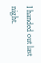I handed out last night.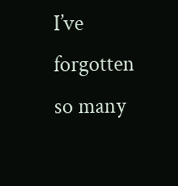I’ve forgotten so many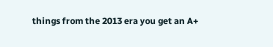things from the 2013 era you get an A+